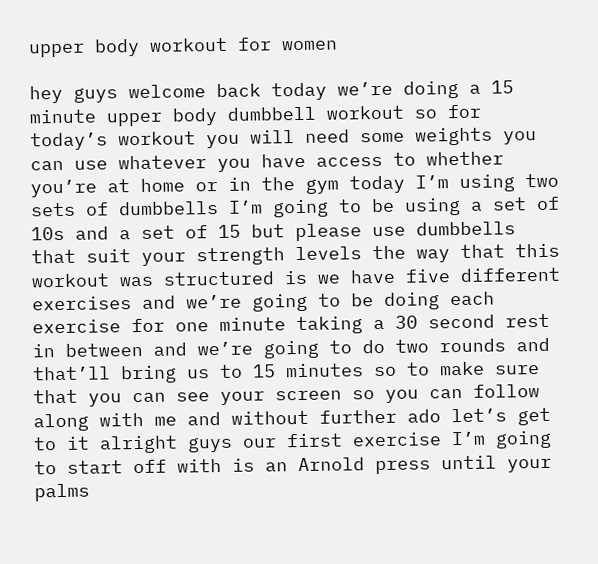upper body workout for women

hey guys welcome back today we’re doing a 15 minute upper body dumbbell workout so for today’s workout you will need some weights you can use whatever you have access to whether you’re at home or in the gym today I’m using two sets of dumbbells I’m going to be using a set of 10s and a set of 15 but please use dumbbells that suit your strength levels the way that this workout was structured is we have five different exercises and we’re going to be doing each exercise for one minute taking a 30 second rest in between and we’re going to do two rounds and that’ll bring us to 15 minutes so to make sure that you can see your screen so you can follow along with me and without further ado let’s get to it alright guys our first exercise I’m going to start off with is an Arnold press until your palms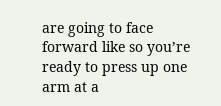are going to face forward like so you’re ready to press up one arm at a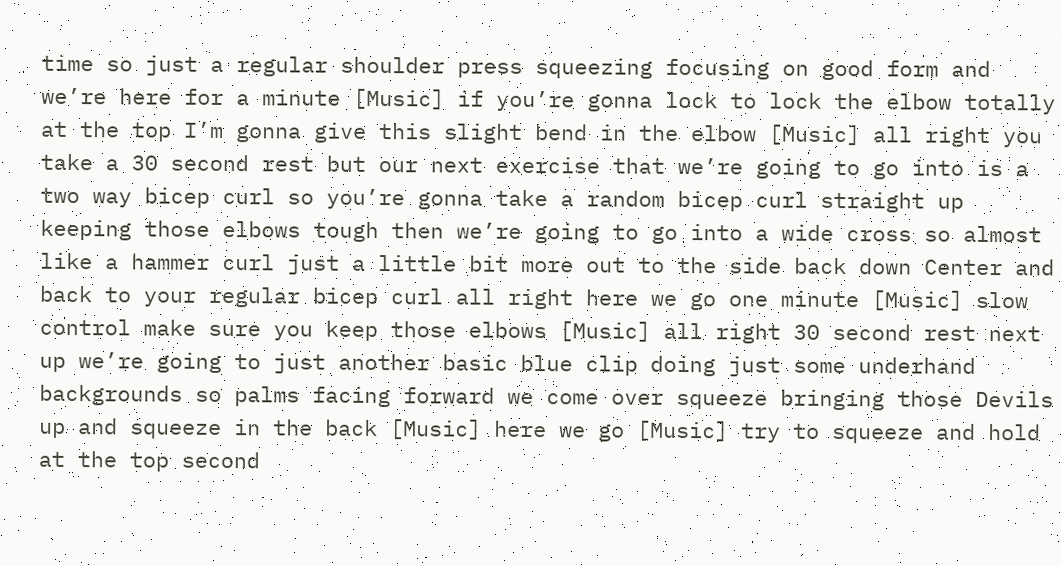time so just a regular shoulder press squeezing focusing on good form and we’re here for a minute [Music] if you’re gonna lock to lock the elbow totally at the top I’m gonna give this slight bend in the elbow [Music] all right you take a 30 second rest but our next exercise that we’re going to go into is a two way bicep curl so you’re gonna take a random bicep curl straight up keeping those elbows tough then we’re going to go into a wide cross so almost like a hammer curl just a little bit more out to the side back down Center and back to your regular bicep curl all right here we go one minute [Music] slow control make sure you keep those elbows [Music] all right 30 second rest next up we’re going to just another basic blue clip doing just some underhand backgrounds so palms facing forward we come over squeeze bringing those Devils up and squeeze in the back [Music] here we go [Music] try to squeeze and hold at the top second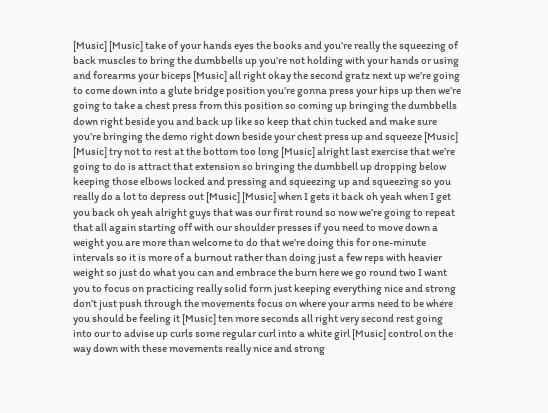[Music] [Music] take of your hands eyes the books and you’re really the squeezing of back muscles to bring the dumbbells up you’re not holding with your hands or using and forearms your biceps [Music] all right okay the second gratz next up we’re going to come down into a glute bridge position you’re gonna press your hips up then we’re going to take a chest press from this position so coming up bringing the dumbbells down right beside you and back up like so keep that chin tucked and make sure you’re bringing the demo right down beside your chest press up and squeeze [Music] [Music] try not to rest at the bottom too long [Music] alright last exercise that we’re going to do is attract that extension so bringing the dumbbell up dropping below keeping those elbows locked and pressing and squeezing up and squeezing so you really do a lot to depress out [Music] [Music] when I gets it back oh yeah when I get you back oh yeah alright guys that was our first round so now we’re going to repeat that all again starting off with our shoulder presses if you need to move down a weight you are more than welcome to do that we’re doing this for one-minute intervals so it is more of a burnout rather than doing just a few reps with heavier weight so just do what you can and embrace the burn here we go round two I want you to focus on practicing really solid form just keeping everything nice and strong don’t just push through the movements focus on where your arms need to be where you should be feeling it [Music] ten more seconds all right very second rest going into our to advise up curls some regular curl into a white girl [Music] control on the way down with these movements really nice and strong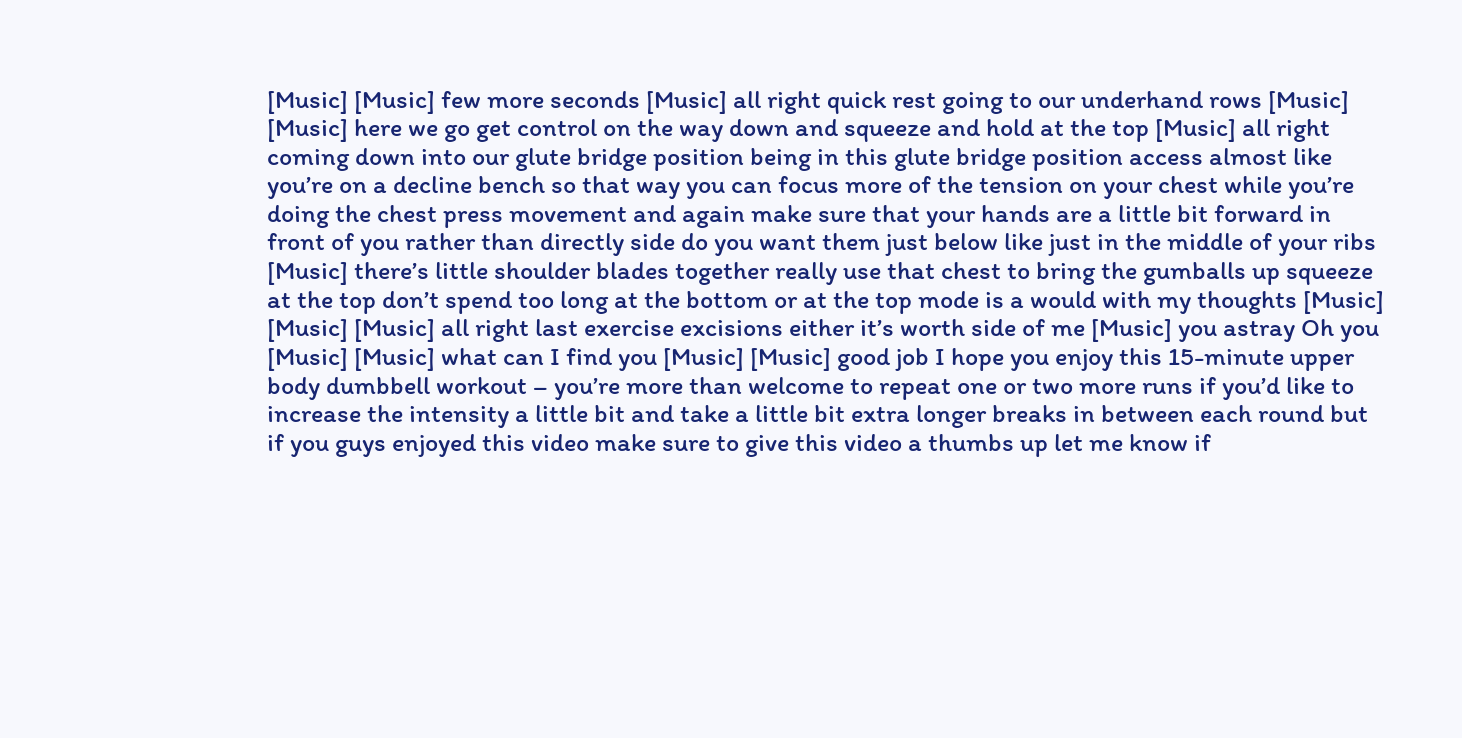[Music] [Music] few more seconds [Music] all right quick rest going to our underhand rows [Music] [Music] here we go get control on the way down and squeeze and hold at the top [Music] all right coming down into our glute bridge position being in this glute bridge position access almost like you’re on a decline bench so that way you can focus more of the tension on your chest while you’re doing the chest press movement and again make sure that your hands are a little bit forward in front of you rather than directly side do you want them just below like just in the middle of your ribs [Music] there’s little shoulder blades together really use that chest to bring the gumballs up squeeze at the top don’t spend too long at the bottom or at the top mode is a would with my thoughts [Music] [Music] [Music] all right last exercise excisions either it’s worth side of me [Music] you astray Oh you [Music] [Music] what can I find you [Music] [Music] good job I hope you enjoy this 15-minute upper body dumbbell workout – you’re more than welcome to repeat one or two more runs if you’d like to increase the intensity a little bit and take a little bit extra longer breaks in between each round but if you guys enjoyed this video make sure to give this video a thumbs up let me know if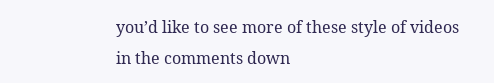you’d like to see more of these style of videos in the comments down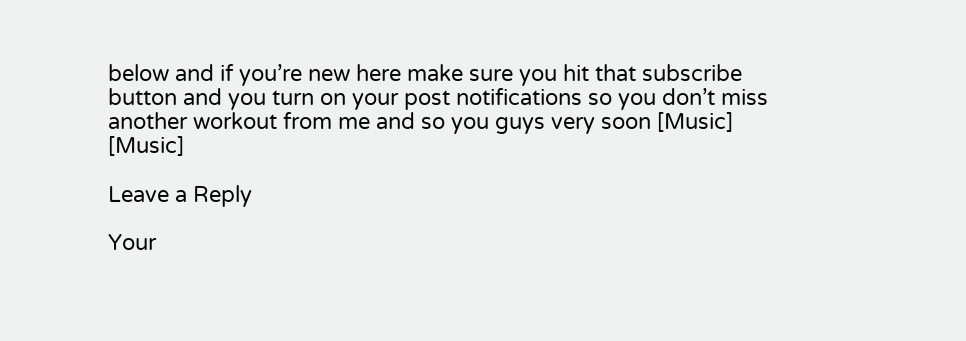below and if you’re new here make sure you hit that subscribe button and you turn on your post notifications so you don’t miss another workout from me and so you guys very soon [Music] [Music]

Leave a Reply

Your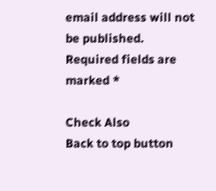email address will not be published. Required fields are marked *

Check Also
Back to top button